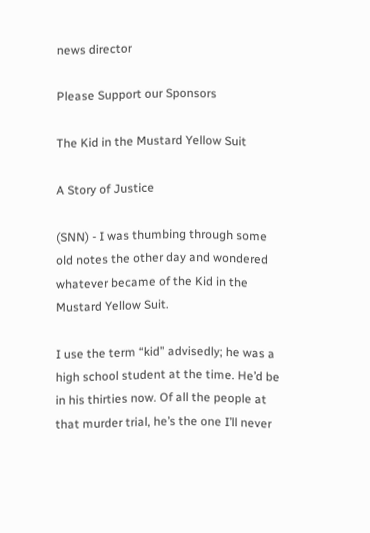news director

Please Support our Sponsors

The Kid in the Mustard Yellow Suit

A Story of Justice

(SNN) - I was thumbing through some old notes the other day and wondered whatever became of the Kid in the Mustard Yellow Suit.

I use the term “kid” advisedly; he was a high school student at the time. He’d be in his thirties now. Of all the people at that murder trial, he’s the one I’ll never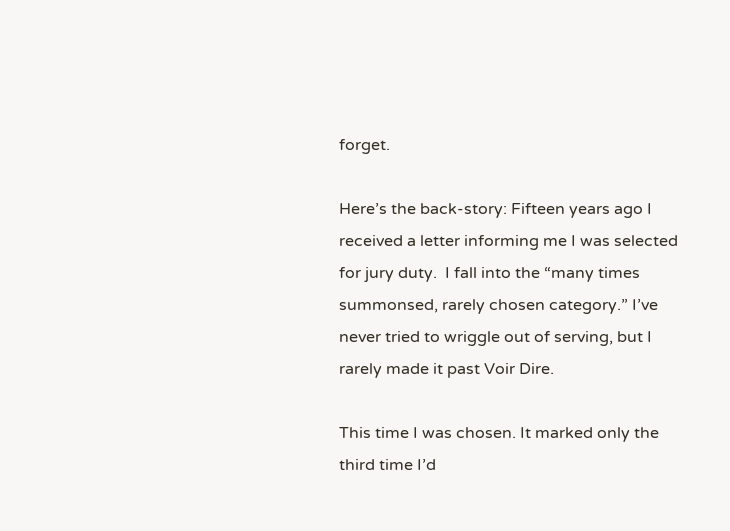forget.

Here’s the back-story: Fifteen years ago I received a letter informing me I was selected for jury duty.  I fall into the “many times summonsed, rarely chosen category.” I’ve never tried to wriggle out of serving, but I rarely made it past Voir Dire.

This time I was chosen. It marked only the third time I’d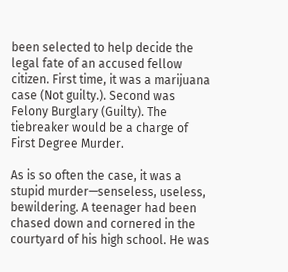been selected to help decide the legal fate of an accused fellow citizen. First time, it was a marijuana case (Not guilty.). Second was Felony Burglary (Guilty). The tiebreaker would be a charge of First Degree Murder.

As is so often the case, it was a stupid murder—senseless, useless, bewildering. A teenager had been chased down and cornered in the courtyard of his high school. He was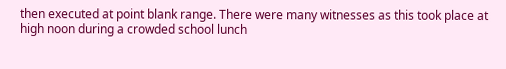then executed at point blank range. There were many witnesses as this took place at high noon during a crowded school lunch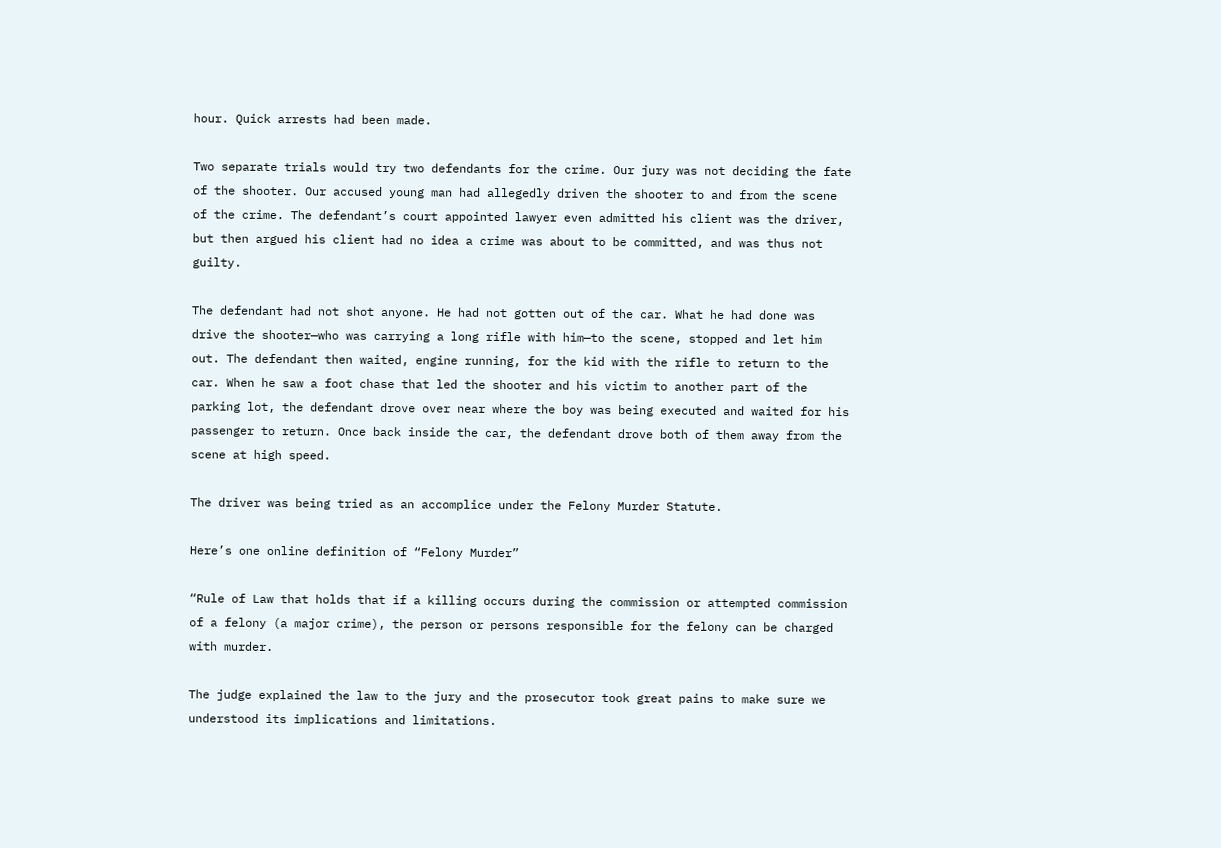hour. Quick arrests had been made.

Two separate trials would try two defendants for the crime. Our jury was not deciding the fate of the shooter. Our accused young man had allegedly driven the shooter to and from the scene of the crime. The defendant’s court appointed lawyer even admitted his client was the driver, but then argued his client had no idea a crime was about to be committed, and was thus not guilty.

The defendant had not shot anyone. He had not gotten out of the car. What he had done was drive the shooter—who was carrying a long rifle with him—to the scene, stopped and let him out. The defendant then waited, engine running, for the kid with the rifle to return to the car. When he saw a foot chase that led the shooter and his victim to another part of the parking lot, the defendant drove over near where the boy was being executed and waited for his passenger to return. Once back inside the car, the defendant drove both of them away from the scene at high speed.

The driver was being tried as an accomplice under the Felony Murder Statute.

Here’s one online definition of “Felony Murder”

“Rule of Law that holds that if a killing occurs during the commission or attempted commission of a felony (a major crime), the person or persons responsible for the felony can be charged with murder.

The judge explained the law to the jury and the prosecutor took great pains to make sure we understood its implications and limitations.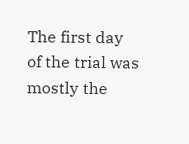The first day of the trial was mostly the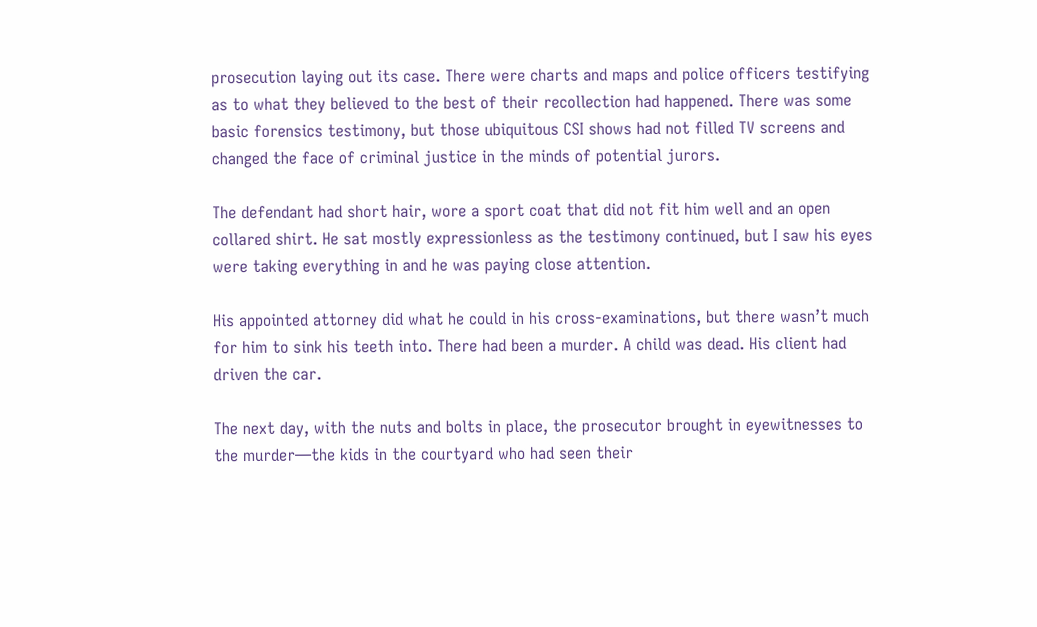prosecution laying out its case. There were charts and maps and police officers testifying as to what they believed to the best of their recollection had happened. There was some basic forensics testimony, but those ubiquitous CSI shows had not filled TV screens and changed the face of criminal justice in the minds of potential jurors.

The defendant had short hair, wore a sport coat that did not fit him well and an open collared shirt. He sat mostly expressionless as the testimony continued, but I saw his eyes were taking everything in and he was paying close attention.

His appointed attorney did what he could in his cross-examinations, but there wasn’t much for him to sink his teeth into. There had been a murder. A child was dead. His client had driven the car.

The next day, with the nuts and bolts in place, the prosecutor brought in eyewitnesses to the murder—the kids in the courtyard who had seen their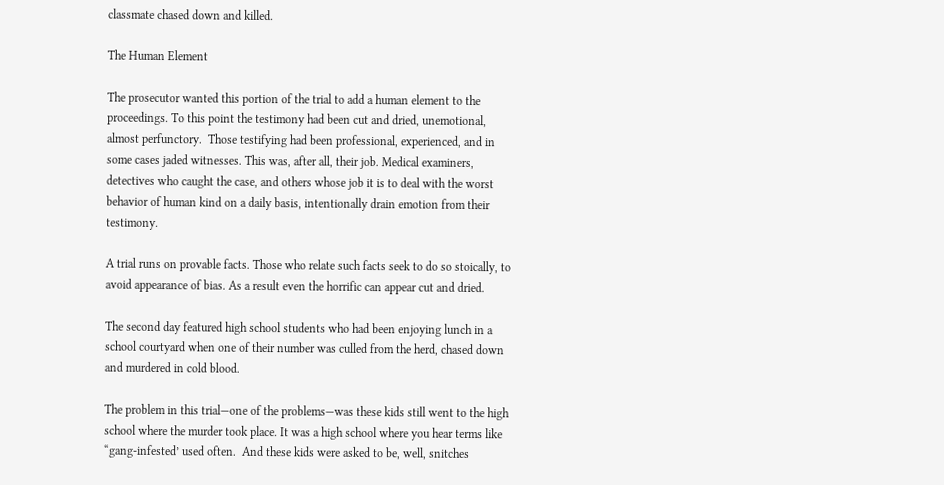classmate chased down and killed.

The Human Element

The prosecutor wanted this portion of the trial to add a human element to the proceedings. To this point the testimony had been cut and dried, unemotional, almost perfunctory.  Those testifying had been professional, experienced, and in some cases jaded witnesses. This was, after all, their job. Medical examiners, detectives who caught the case, and others whose job it is to deal with the worst behavior of human kind on a daily basis, intentionally drain emotion from their testimony.

A trial runs on provable facts. Those who relate such facts seek to do so stoically, to avoid appearance of bias. As a result even the horrific can appear cut and dried.

The second day featured high school students who had been enjoying lunch in a school courtyard when one of their number was culled from the herd, chased down and murdered in cold blood.

The problem in this trial—one of the problems—was these kids still went to the high school where the murder took place. It was a high school where you hear terms like “gang-infested’ used often.  And these kids were asked to be, well, snitches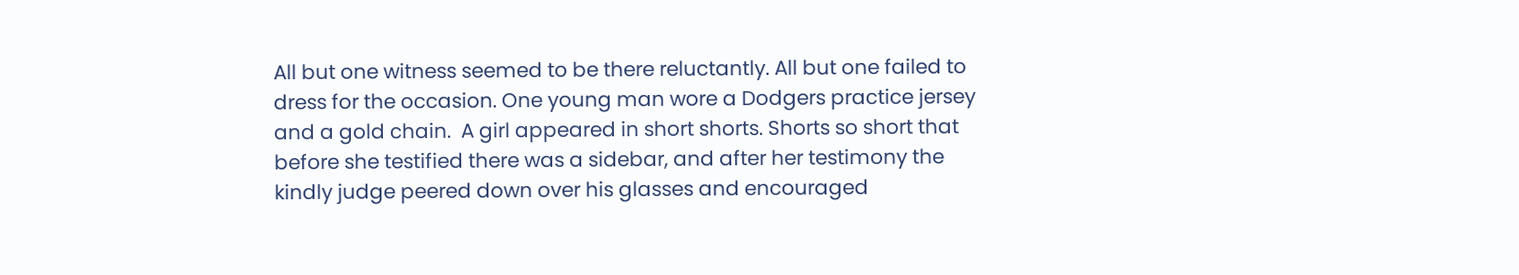All but one witness seemed to be there reluctantly. All but one failed to dress for the occasion. One young man wore a Dodgers practice jersey and a gold chain.  A girl appeared in short shorts. Shorts so short that before she testified there was a sidebar, and after her testimony the kindly judge peered down over his glasses and encouraged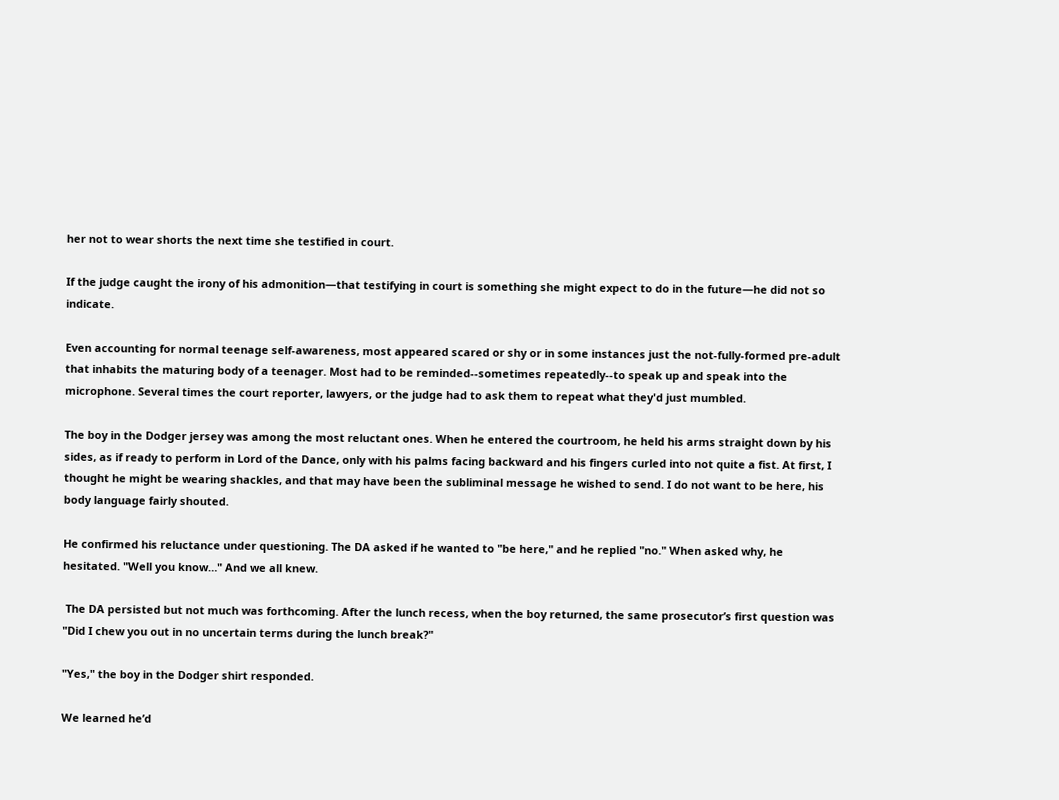her not to wear shorts the next time she testified in court.

If the judge caught the irony of his admonition—that testifying in court is something she might expect to do in the future—he did not so indicate.

Even accounting for normal teenage self-awareness, most appeared scared or shy or in some instances just the not-fully-formed pre-adult that inhabits the maturing body of a teenager. Most had to be reminded--sometimes repeatedly--to speak up and speak into the microphone. Several times the court reporter, lawyers, or the judge had to ask them to repeat what they'd just mumbled.

The boy in the Dodger jersey was among the most reluctant ones. When he entered the courtroom, he held his arms straight down by his sides, as if ready to perform in Lord of the Dance, only with his palms facing backward and his fingers curled into not quite a fist. At first, I thought he might be wearing shackles, and that may have been the subliminal message he wished to send. I do not want to be here, his body language fairly shouted.

He confirmed his reluctance under questioning. The DA asked if he wanted to "be here," and he replied "no." When asked why, he hesitated. "Well you know…" And we all knew.

 The DA persisted but not much was forthcoming. After the lunch recess, when the boy returned, the same prosecutor’s first question was "Did I chew you out in no uncertain terms during the lunch break?"

"Yes," the boy in the Dodger shirt responded.

We learned he’d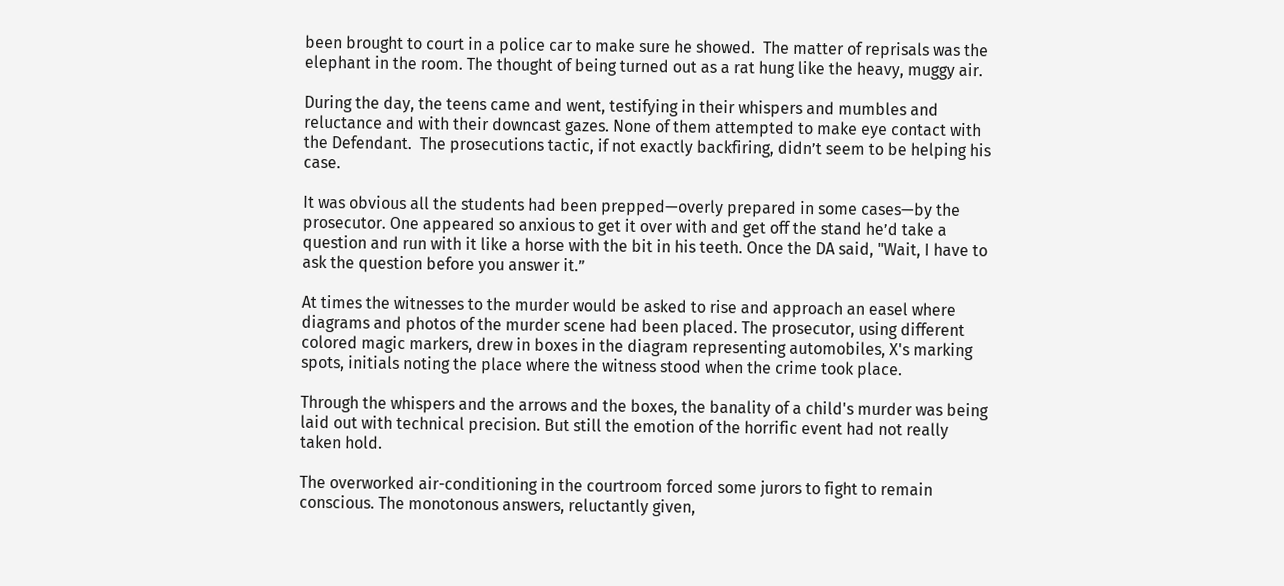been brought to court in a police car to make sure he showed.  The matter of reprisals was the elephant in the room. The thought of being turned out as a rat hung like the heavy, muggy air.

During the day, the teens came and went, testifying in their whispers and mumbles and reluctance and with their downcast gazes. None of them attempted to make eye contact with the Defendant.  The prosecutions tactic, if not exactly backfiring, didn’t seem to be helping his case.

It was obvious all the students had been prepped—overly prepared in some cases—by the prosecutor. One appeared so anxious to get it over with and get off the stand he’d take a question and run with it like a horse with the bit in his teeth. Once the DA said, "Wait, I have to ask the question before you answer it.”

At times the witnesses to the murder would be asked to rise and approach an easel where diagrams and photos of the murder scene had been placed. The prosecutor, using different colored magic markers, drew in boxes in the diagram representing automobiles, X's marking spots, initials noting the place where the witness stood when the crime took place.

Through the whispers and the arrows and the boxes, the banality of a child's murder was being laid out with technical precision. But still the emotion of the horrific event had not really taken hold.

The overworked air-conditioning in the courtroom forced some jurors to fight to remain conscious. The monotonous answers, reluctantly given,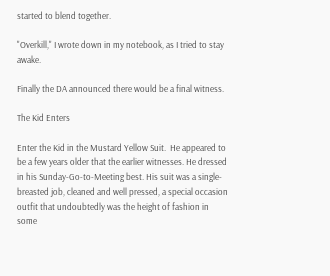started to blend together.

"Overkill," I wrote down in my notebook, as I tried to stay awake.

Finally the DA announced there would be a final witness.

The Kid Enters

Enter the Kid in the Mustard Yellow Suit.  He appeared to be a few years older that the earlier witnesses. He dressed in his Sunday-Go-to-Meeting best. His suit was a single-breasted job, cleaned and well pressed, a special occasion outfit that undoubtedly was the height of fashion in some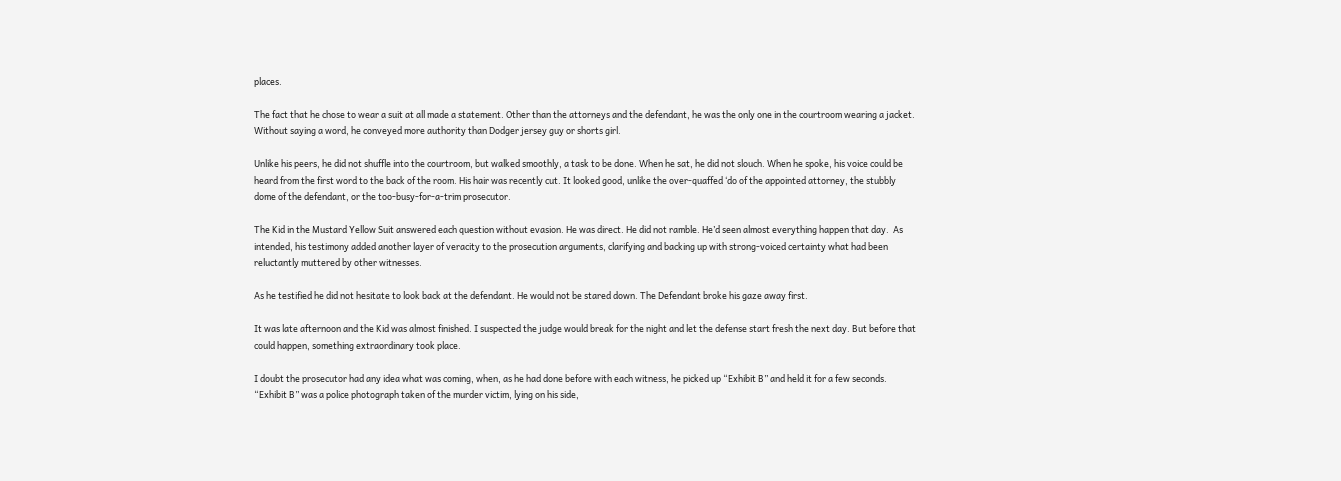places.

The fact that he chose to wear a suit at all made a statement. Other than the attorneys and the defendant, he was the only one in the courtroom wearing a jacket.  Without saying a word, he conveyed more authority than Dodger jersey guy or shorts girl.

Unlike his peers, he did not shuffle into the courtroom, but walked smoothly, a task to be done. When he sat, he did not slouch. When he spoke, his voice could be heard from the first word to the back of the room. His hair was recently cut. It looked good, unlike the over-quaffed ‘do of the appointed attorney, the stubbly dome of the defendant, or the too-busy-for-a-trim prosecutor.

The Kid in the Mustard Yellow Suit answered each question without evasion. He was direct. He did not ramble. He’d seen almost everything happen that day.  As intended, his testimony added another layer of veracity to the prosecution arguments, clarifying and backing up with strong-voiced certainty what had been reluctantly muttered by other witnesses.

As he testified he did not hesitate to look back at the defendant. He would not be stared down. The Defendant broke his gaze away first.

It was late afternoon and the Kid was almost finished. I suspected the judge would break for the night and let the defense start fresh the next day. But before that could happen, something extraordinary took place.

I doubt the prosecutor had any idea what was coming, when, as he had done before with each witness, he picked up “Exhibit B” and held it for a few seconds. “Exhibit B” was a police photograph taken of the murder victim, lying on his side,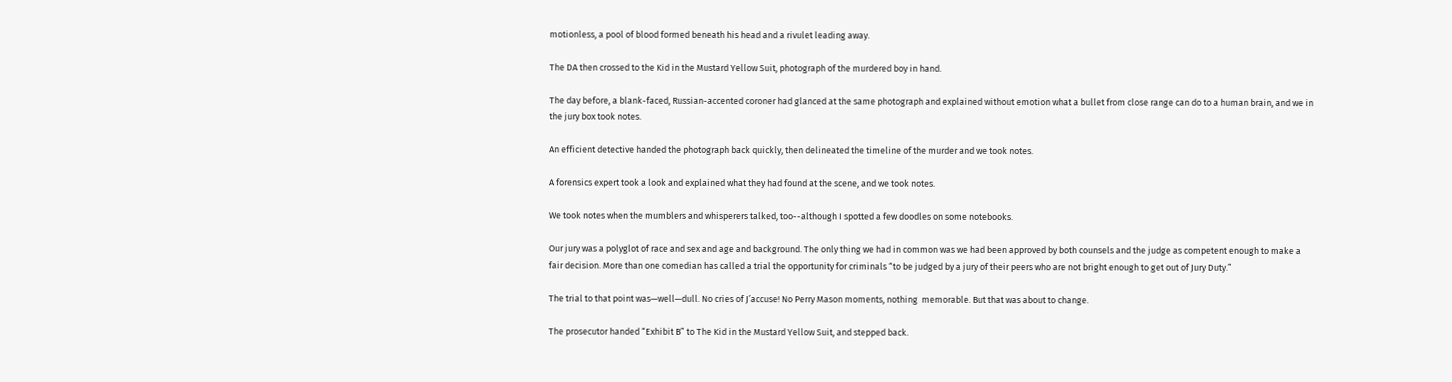motionless, a pool of blood formed beneath his head and a rivulet leading away.

The DA then crossed to the Kid in the Mustard Yellow Suit, photograph of the murdered boy in hand.

The day before, a blank-faced, Russian-accented coroner had glanced at the same photograph and explained without emotion what a bullet from close range can do to a human brain, and we in the jury box took notes.

An efficient detective handed the photograph back quickly, then delineated the timeline of the murder and we took notes.

A forensics expert took a look and explained what they had found at the scene, and we took notes.

We took notes when the mumblers and whisperers talked, too--although I spotted a few doodles on some notebooks.

Our jury was a polyglot of race and sex and age and background. The only thing we had in common was we had been approved by both counsels and the judge as competent enough to make a fair decision. More than one comedian has called a trial the opportunity for criminals “to be judged by a jury of their peers who are not bright enough to get out of Jury Duty.”

The trial to that point was—well—dull. No cries of J’accuse! No Perry Mason moments, nothing  memorable. But that was about to change.

The prosecutor handed “Exhibit B” to The Kid in the Mustard Yellow Suit, and stepped back.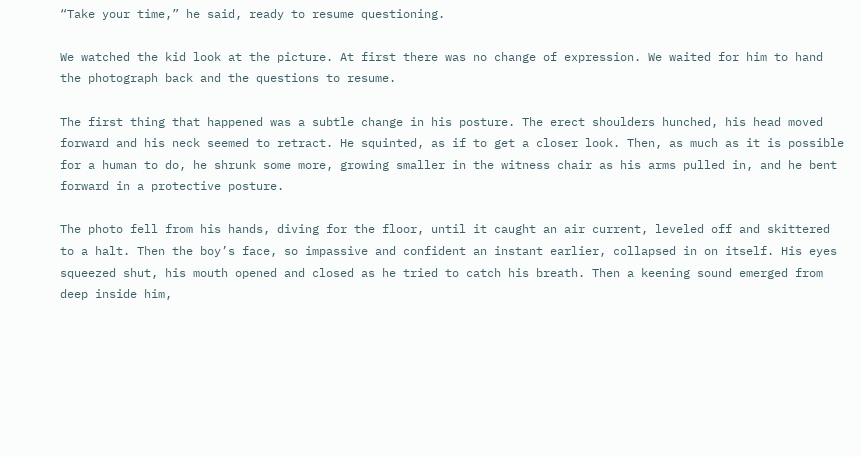“Take your time,” he said, ready to resume questioning.

We watched the kid look at the picture. At first there was no change of expression. We waited for him to hand the photograph back and the questions to resume.

The first thing that happened was a subtle change in his posture. The erect shoulders hunched, his head moved forward and his neck seemed to retract. He squinted, as if to get a closer look. Then, as much as it is possible for a human to do, he shrunk some more, growing smaller in the witness chair as his arms pulled in, and he bent forward in a protective posture.

The photo fell from his hands, diving for the floor, until it caught an air current, leveled off and skittered to a halt. Then the boy’s face, so impassive and confident an instant earlier, collapsed in on itself. His eyes squeezed shut, his mouth opened and closed as he tried to catch his breath. Then a keening sound emerged from deep inside him,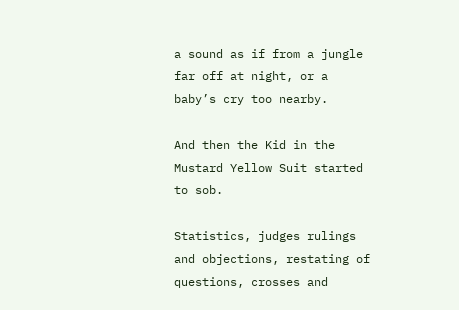a sound as if from a jungle far off at night, or a baby’s cry too nearby.

And then the Kid in the Mustard Yellow Suit started to sob.

Statistics, judges rulings and objections, restating of questions, crosses and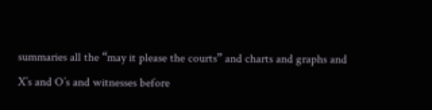summaries all the “may it please the courts” and charts and graphs and X’s and O’s and witnesses before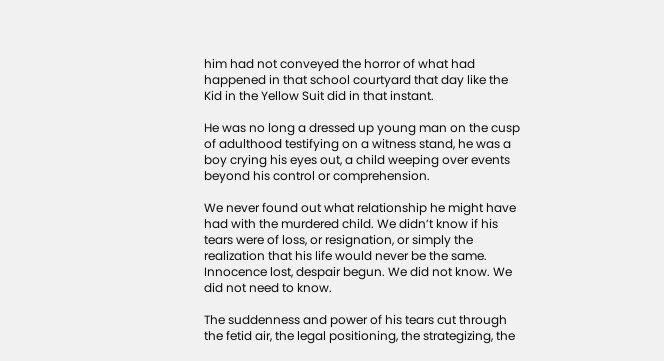him had not conveyed the horror of what had happened in that school courtyard that day like the Kid in the Yellow Suit did in that instant.

He was no long a dressed up young man on the cusp of adulthood testifying on a witness stand, he was a boy crying his eyes out, a child weeping over events beyond his control or comprehension.

We never found out what relationship he might have had with the murdered child. We didn’t know if his tears were of loss, or resignation, or simply the realization that his life would never be the same. Innocence lost, despair begun. We did not know. We did not need to know.

The suddenness and power of his tears cut through the fetid air, the legal positioning, the strategizing, the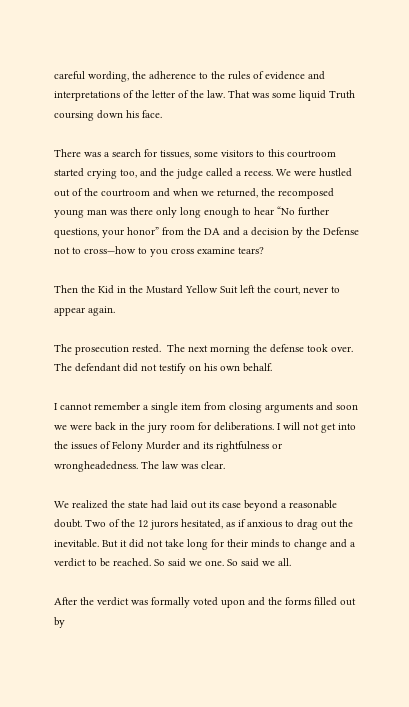careful wording, the adherence to the rules of evidence and interpretations of the letter of the law. That was some liquid Truth coursing down his face.

There was a search for tissues, some visitors to this courtroom started crying too, and the judge called a recess. We were hustled out of the courtroom and when we returned, the recomposed young man was there only long enough to hear “No further questions, your honor” from the DA and a decision by the Defense not to cross—how to you cross examine tears?

Then the Kid in the Mustard Yellow Suit left the court, never to appear again.

The prosecution rested.  The next morning the defense took over. The defendant did not testify on his own behalf.

I cannot remember a single item from closing arguments and soon we were back in the jury room for deliberations. I will not get into the issues of Felony Murder and its rightfulness or wrongheadedness. The law was clear.

We realized the state had laid out its case beyond a reasonable doubt. Two of the 12 jurors hesitated, as if anxious to drag out the inevitable. But it did not take long for their minds to change and a verdict to be reached. So said we one. So said we all.

After the verdict was formally voted upon and the forms filled out by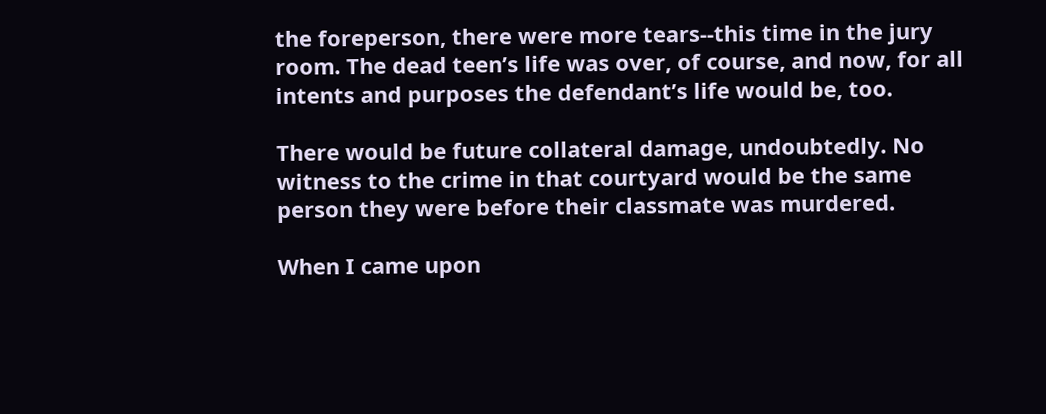the foreperson, there were more tears--this time in the jury room. The dead teen’s life was over, of course, and now, for all intents and purposes the defendant’s life would be, too.

There would be future collateral damage, undoubtedly. No witness to the crime in that courtyard would be the same person they were before their classmate was murdered.

When I came upon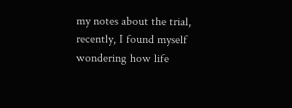my notes about the trial, recently, I found myself wondering how life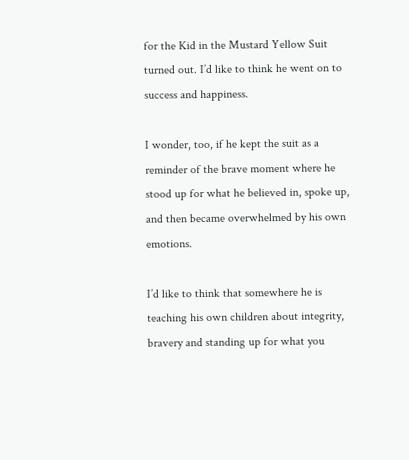for the Kid in the Mustard Yellow Suit turned out. I’d like to think he went on to success and happiness.

I wonder, too, if he kept the suit as a reminder of the brave moment where he stood up for what he believed in, spoke up, and then became overwhelmed by his own emotions.

I’d like to think that somewhere he is teaching his own children about integrity, bravery and standing up for what you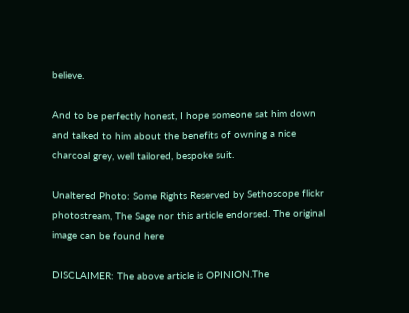believe.

And to be perfectly honest, I hope someone sat him down and talked to him about the benefits of owning a nice charcoal grey, well tailored, bespoke suit.

Unaltered Photo: Some Rights Reserved by Sethoscope flickr photostream, The Sage nor this article endorsed. The original image can be found here

DISCLAIMER: The above article is OPINION.The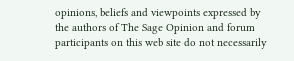opinions, beliefs and viewpoints expressed by the authors of The Sage Opinion and forum participants on this web site do not necessarily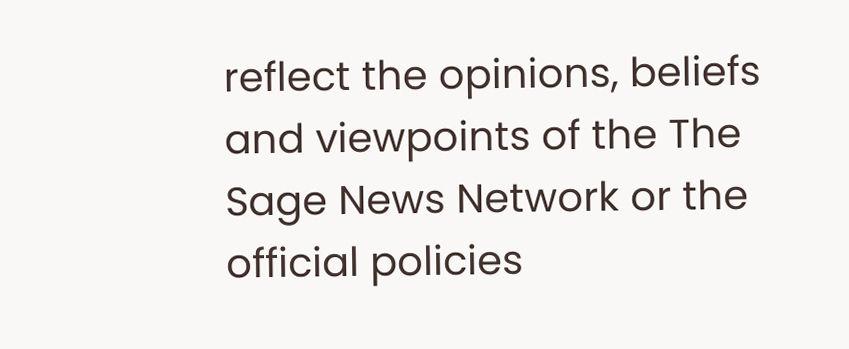reflect the opinions, beliefs and viewpoints of the The Sage News Network or the official policies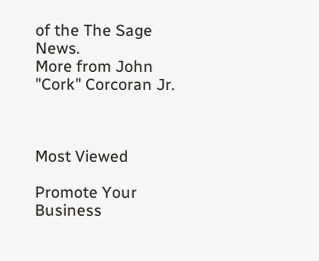of the The Sage News.
More from John "Cork" Corcoran Jr.



Most Viewed

Promote Your Business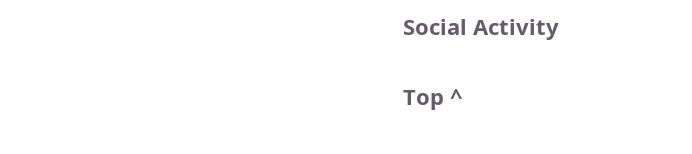Social Activity

Top ^